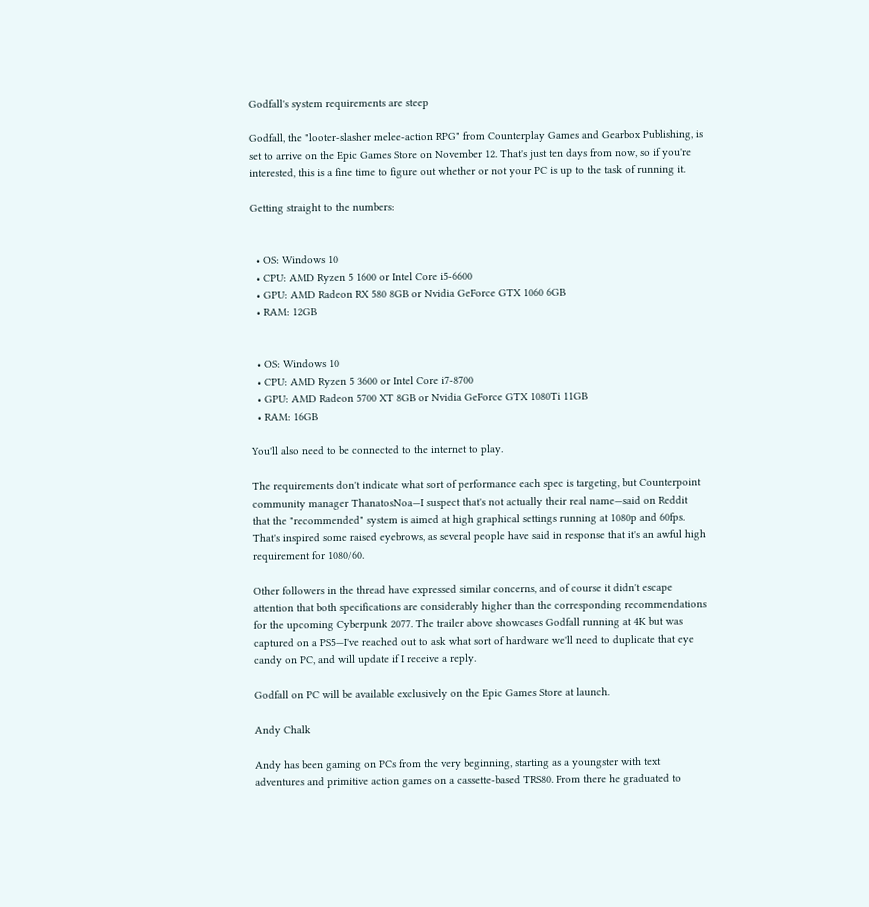Godfall's system requirements are steep

Godfall, the "looter-slasher melee-action RPG" from Counterplay Games and Gearbox Publishing, is set to arrive on the Epic Games Store on November 12. That's just ten days from now, so if you're interested, this is a fine time to figure out whether or not your PC is up to the task of running it.

Getting straight to the numbers:


  • OS: Windows 10
  • CPU: AMD Ryzen 5 1600 or Intel Core i5-6600
  • GPU: AMD Radeon RX 580 8GB or Nvidia GeForce GTX 1060 6GB
  • RAM: 12GB


  • OS: Windows 10
  • CPU: AMD Ryzen 5 3600 or Intel Core i7-8700
  • GPU: AMD Radeon 5700 XT 8GB or Nvidia GeForce GTX 1080Ti 11GB
  • RAM: 16GB

You'll also need to be connected to the internet to play.

The requirements don't indicate what sort of performance each spec is targeting, but Counterpoint community manager ThanatosNoa—I suspect that's not actually their real name—said on Reddit that the "recommended" system is aimed at high graphical settings running at 1080p and 60fps. That's inspired some raised eyebrows, as several people have said in response that it's an awful high requirement for 1080/60.

Other followers in the thread have expressed similar concerns, and of course it didn't escape attention that both specifications are considerably higher than the corresponding recommendations for the upcoming Cyberpunk 2077. The trailer above showcases Godfall running at 4K but was captured on a PS5—I've reached out to ask what sort of hardware we'll need to duplicate that eye candy on PC, and will update if I receive a reply.

Godfall on PC will be available exclusively on the Epic Games Store at launch.

Andy Chalk

Andy has been gaming on PCs from the very beginning, starting as a youngster with text adventures and primitive action games on a cassette-based TRS80. From there he graduated to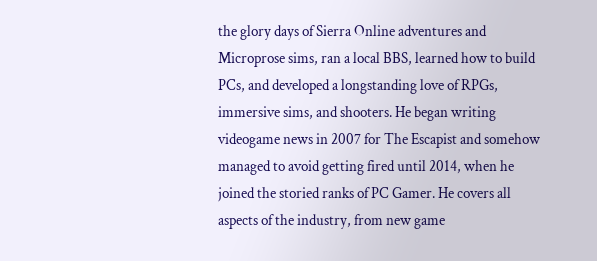the glory days of Sierra Online adventures and Microprose sims, ran a local BBS, learned how to build PCs, and developed a longstanding love of RPGs, immersive sims, and shooters. He began writing videogame news in 2007 for The Escapist and somehow managed to avoid getting fired until 2014, when he joined the storied ranks of PC Gamer. He covers all aspects of the industry, from new game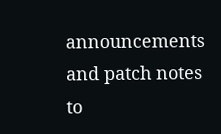announcements and patch notes to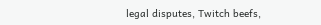legal disputes, Twitch beefs,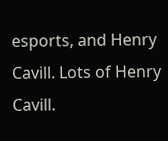esports, and Henry Cavill. Lots of Henry Cavill.